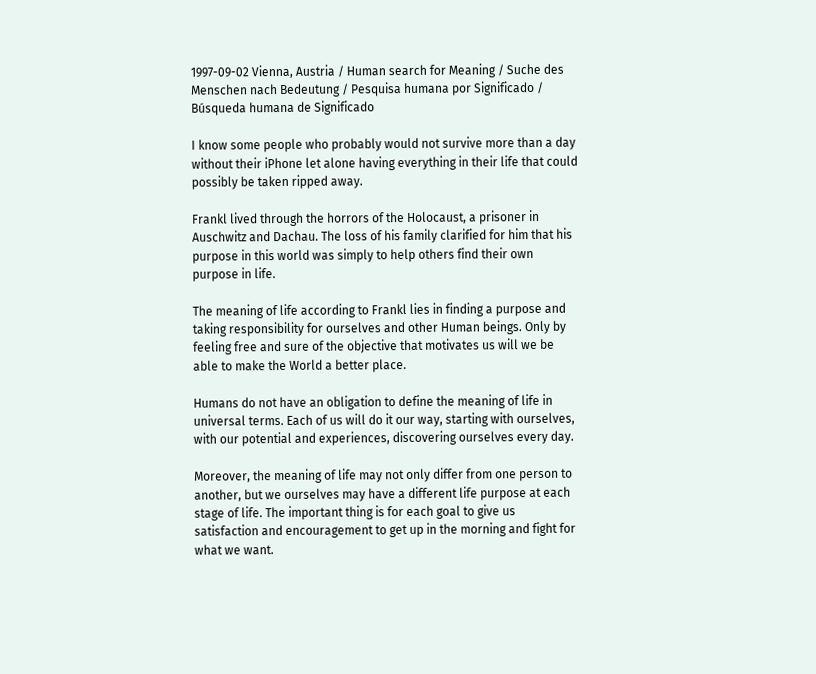1997-09-02 Vienna, Austria / Human search for Meaning / Suche des Menschen nach Bedeutung / Pesquisa humana por Significado / Búsqueda humana de Significado

I know some people who probably would not survive more than a day without their iPhone let alone having everything in their life that could possibly be taken ripped away.

Frankl lived through the horrors of the Holocaust, a prisoner in Auschwitz and Dachau. The loss of his family clarified for him that his purpose in this world was simply to help others find their own purpose in life.

The meaning of life according to Frankl lies in finding a purpose and taking responsibility for ourselves and other Human beings. Only by feeling free and sure of the objective that motivates us will we be able to make the World a better place.

Humans do not have an obligation to define the meaning of life in universal terms. Each of us will do it our way, starting with ourselves, with our potential and experiences, discovering ourselves every day.

Moreover, the meaning of life may not only differ from one person to another, but we ourselves may have a different life purpose at each stage of life. The important thing is for each goal to give us satisfaction and encouragement to get up in the morning and fight for what we want.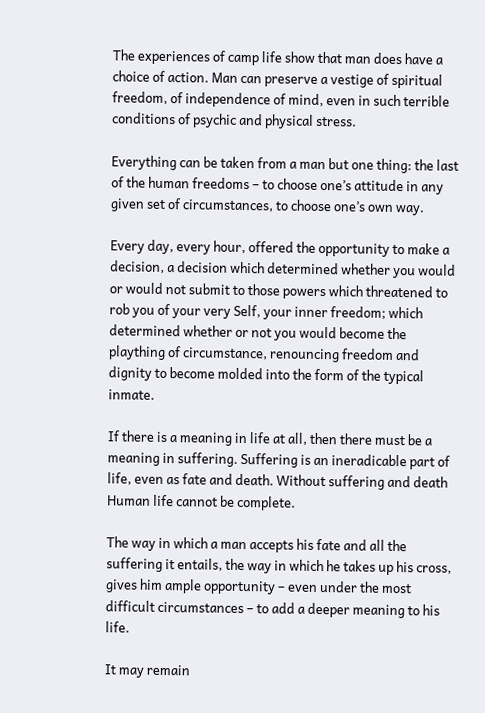The experiences of camp life show that man does have a choice of action. Man can preserve a vestige of spiritual freedom, of independence of mind, even in such terrible conditions of psychic and physical stress.

Everything can be taken from a man but one thing: the last of the human freedoms – to choose one’s attitude in any given set of circumstances, to choose one’s own way.

Every day, every hour, offered the opportunity to make a decision, a decision which determined whether you would or would not submit to those powers which threatened to rob you of your very Self, your inner freedom; which determined whether or not you would become the plaything of circumstance, renouncing freedom and dignity to become molded into the form of the typical inmate.

If there is a meaning in life at all, then there must be a meaning in suffering. Suffering is an ineradicable part of life, even as fate and death. Without suffering and death Human life cannot be complete.

The way in which a man accepts his fate and all the suffering it entails, the way in which he takes up his cross, gives him ample opportunity – even under the most difficult circumstances – to add a deeper meaning to his life.

It may remain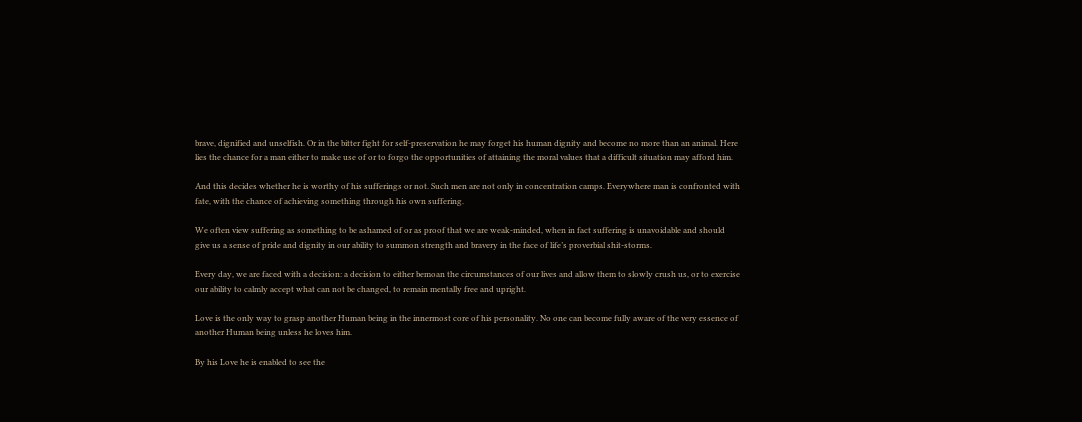brave, dignified and unselfish. Or in the bitter fight for self-preservation he may forget his human dignity and become no more than an animal. Here lies the chance for a man either to make use of or to forgo the opportunities of attaining the moral values that a difficult situation may afford him.

And this decides whether he is worthy of his sufferings or not. Such men are not only in concentration camps. Everywhere man is confronted with fate, with the chance of achieving something through his own suffering.

We often view suffering as something to be ashamed of or as proof that we are weak-minded, when in fact suffering is unavoidable and should give us a sense of pride and dignity in our ability to summon strength and bravery in the face of life’s proverbial shit-storms.

Every day, we are faced with a decision: a decision to either bemoan the circumstances of our lives and allow them to slowly crush us, or to exercise our ability to calmly accept what can not be changed, to remain mentally free and upright.

Love is the only way to grasp another Human being in the innermost core of his personality. No one can become fully aware of the very essence of another Human being unless he loves him.

By his Love he is enabled to see the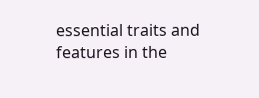essential traits and features in the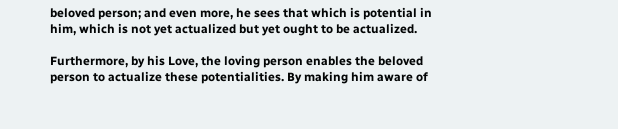beloved person; and even more, he sees that which is potential in him, which is not yet actualized but yet ought to be actualized.

Furthermore, by his Love, the loving person enables the beloved person to actualize these potentialities. By making him aware of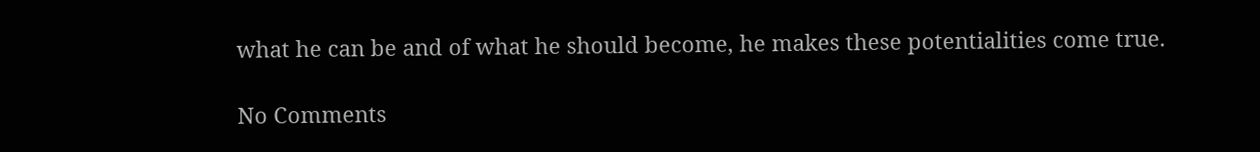what he can be and of what he should become, he makes these potentialities come true.

No Comments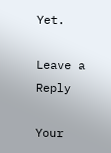Yet.

Leave a Reply

Your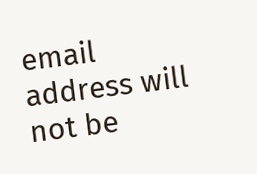email address will not be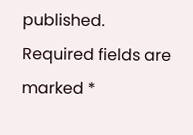published. Required fields are marked *